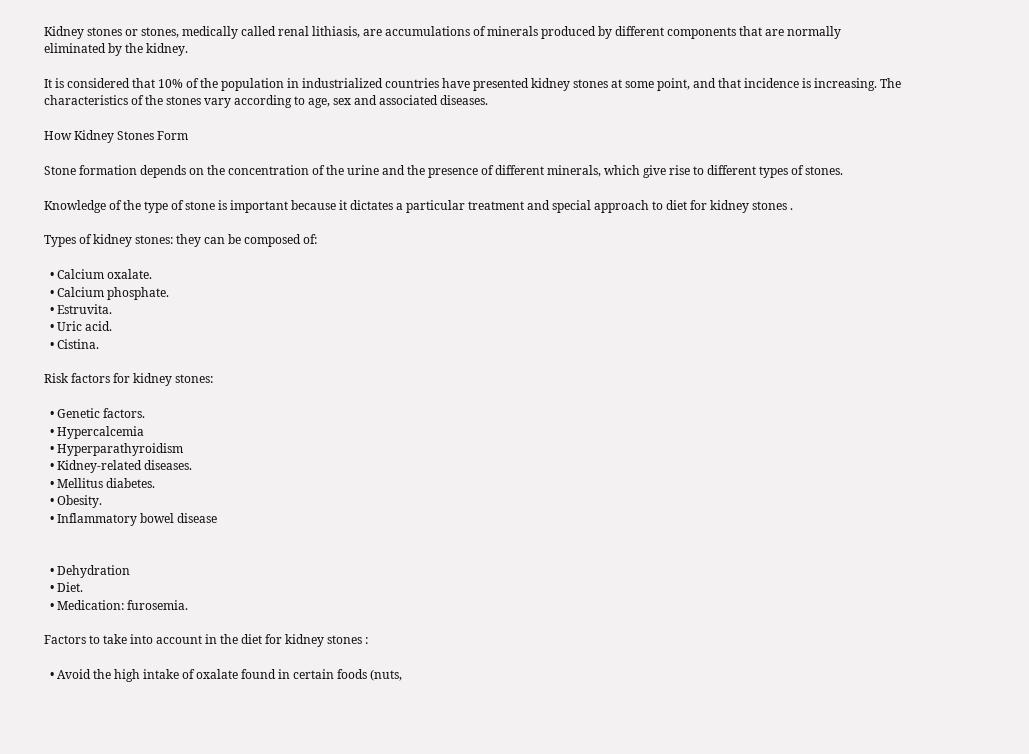Kidney stones or stones, medically called renal lithiasis, are accumulations of minerals produced by different components that are normally eliminated by the kidney.

It is considered that 10% of the population in industrialized countries have presented kidney stones at some point, and that incidence is increasing. The characteristics of the stones vary according to age, sex and associated diseases.

How Kidney Stones Form

Stone formation depends on the concentration of the urine and the presence of different minerals, which give rise to different types of stones.

Knowledge of the type of stone is important because it dictates a particular treatment and special approach to diet for kidney stones .

Types of kidney stones: they can be composed of:

  • Calcium oxalate.
  • Calcium phosphate.
  • Estruvita.
  • Uric acid.
  • Cistina.

Risk factors for kidney stones:

  • Genetic factors.
  • Hypercalcemia
  • Hyperparathyroidism
  • Kidney-related diseases.
  • Mellitus diabetes.
  • Obesity.
  • Inflammatory bowel disease


  • Dehydration
  • Diet.
  • Medication: furosemia.

Factors to take into account in the diet for kidney stones :

  • Avoid the high intake of oxalate found in certain foods (nuts,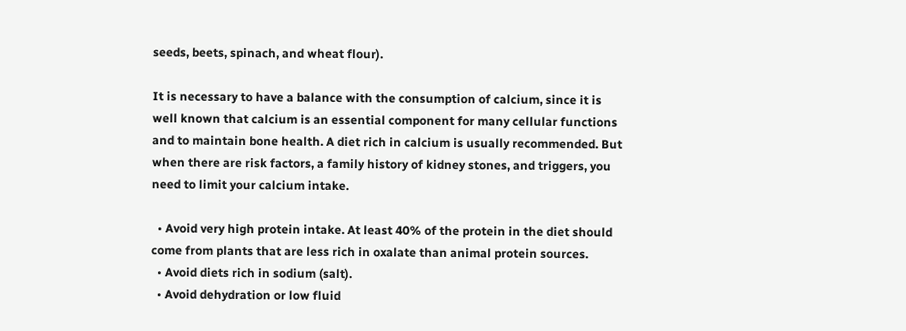seeds, beets, spinach, and wheat flour).

It is necessary to have a balance with the consumption of calcium, since it is well known that calcium is an essential component for many cellular functions and to maintain bone health. A diet rich in calcium is usually recommended. But when there are risk factors, a family history of kidney stones, and triggers, you need to limit your calcium intake.

  • Avoid very high protein intake. At least 40% of the protein in the diet should come from plants that are less rich in oxalate than animal protein sources.
  • Avoid diets rich in sodium (salt).
  • Avoid dehydration or low fluid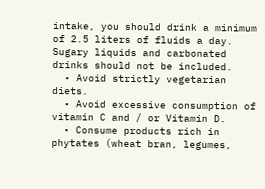intake, you should drink a minimum of 2.5 liters of fluids a day. Sugary liquids and carbonated drinks should not be included.
  • Avoid strictly vegetarian diets.
  • Avoid excessive consumption of vitamin C and / or Vitamin D.
  • Consume products rich in phytates (wheat bran, legumes,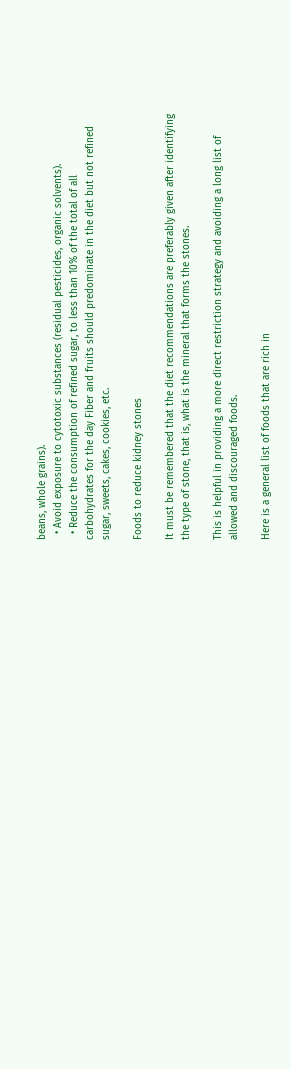beans, whole grains).
  • Avoid exposure to cytotoxic substances (residual pesticides, organic solvents).
  • Reduce the consumption of refined sugar, to less than 10% of the total of all carbohydrates for the day Fiber and fruits should predominate in the diet but not refined sugar, sweets, cakes, cookies, etc.

Foods to reduce kidney stones

It must be remembered that the diet recommendations are preferably given after identifying the type of stone, that is, what is the mineral that forms the stones.

This is helpful in providing a more direct restriction strategy and avoiding a long list of allowed and discouraged foods.

Here is a general list of foods that are rich in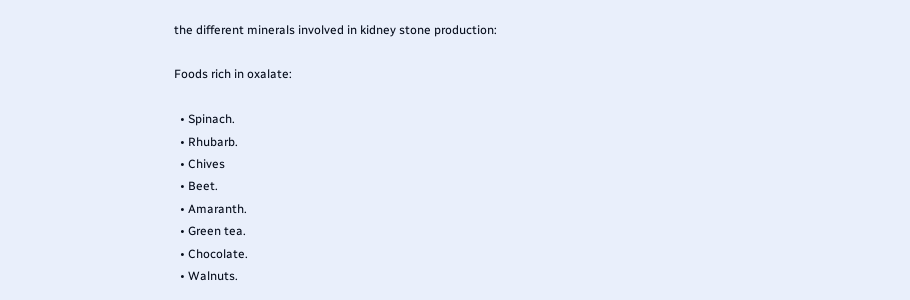the different minerals involved in kidney stone production:

Foods rich in oxalate:

  • Spinach.
  • Rhubarb.
  • Chives
  • Beet.
  • Amaranth.
  • Green tea.
  • Chocolate.
  • Walnuts.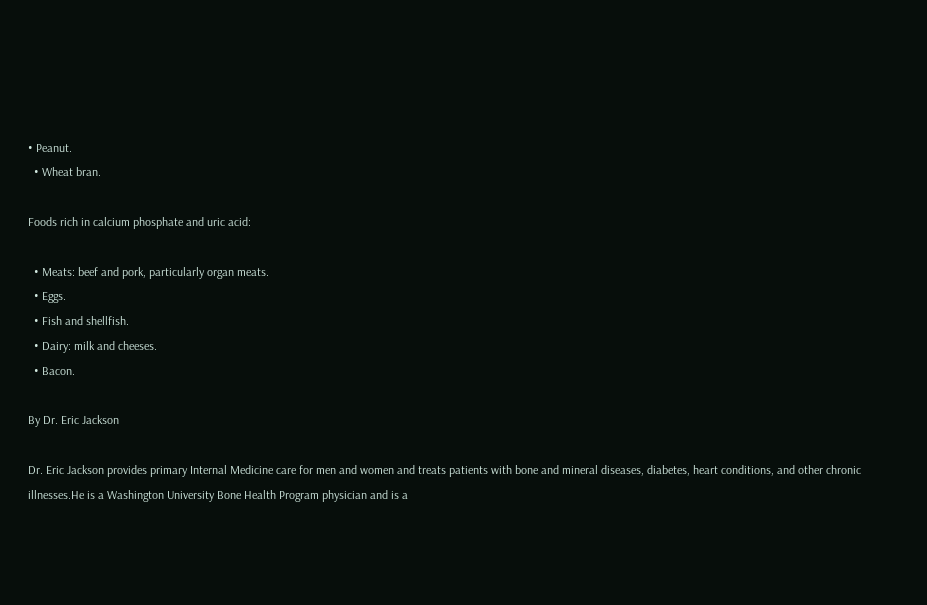• Peanut.
  • Wheat bran.

Foods rich in calcium phosphate and uric acid:

  • Meats: beef and pork, particularly organ meats.
  • Eggs.
  • Fish and shellfish.
  • Dairy: milk and cheeses.
  • Bacon.

By Dr. Eric Jackson

Dr. Eric Jackson provides primary Internal Medicine care for men and women and treats patients with bone and mineral diseases, diabetes, heart conditions, and other chronic illnesses.He is a Washington University Bone Health Program physician and is a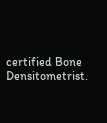certified Bone Densitometrist.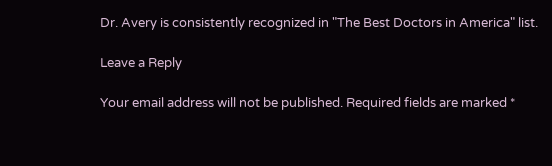Dr. Avery is consistently recognized in "The Best Doctors in America" list.

Leave a Reply

Your email address will not be published. Required fields are marked *